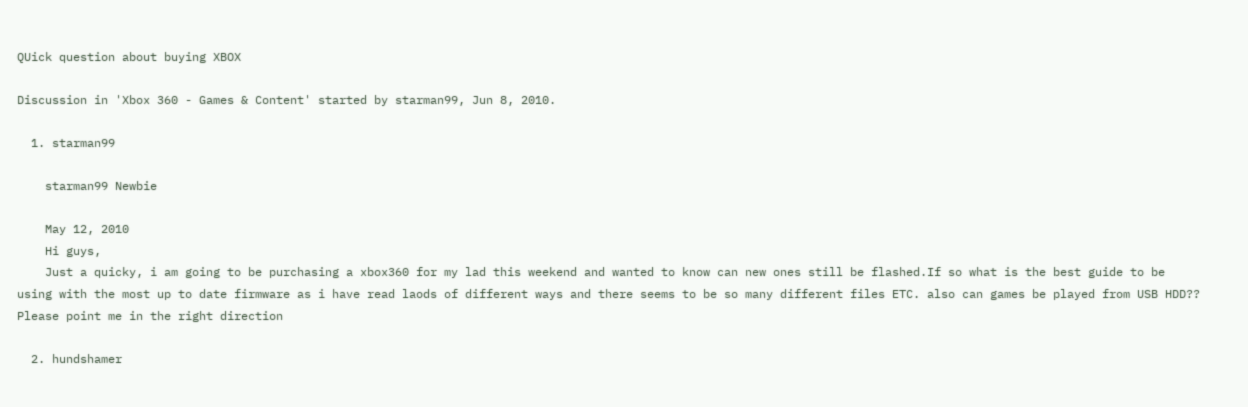QUick question about buying XBOX

Discussion in 'Xbox 360 - Games & Content' started by starman99, Jun 8, 2010.

  1. starman99

    starman99 Newbie

    May 12, 2010
    Hi guys,
    Just a quicky, i am going to be purchasing a xbox360 for my lad this weekend and wanted to know can new ones still be flashed.If so what is the best guide to be using with the most up to date firmware as i have read laods of different ways and there seems to be so many different files ETC. also can games be played from USB HDD?? Please point me in the right direction

  2. hundshamer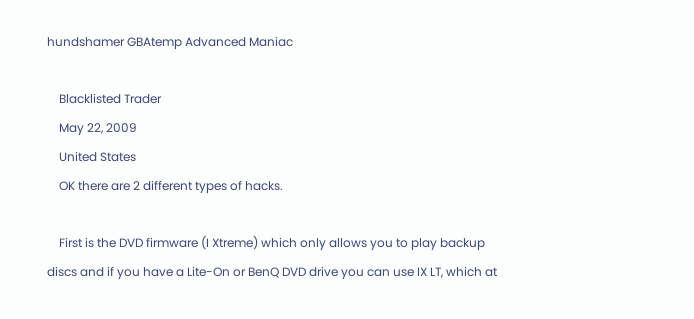hundshamer GBAtemp Advanced Maniac

    Blacklisted Trader
    May 22, 2009
    United States
    OK there are 2 different types of hacks.

    First is the DVD firmware (I Xtreme) which only allows you to play backup discs and if you have a Lite-On or BenQ DVD drive you can use IX LT, which at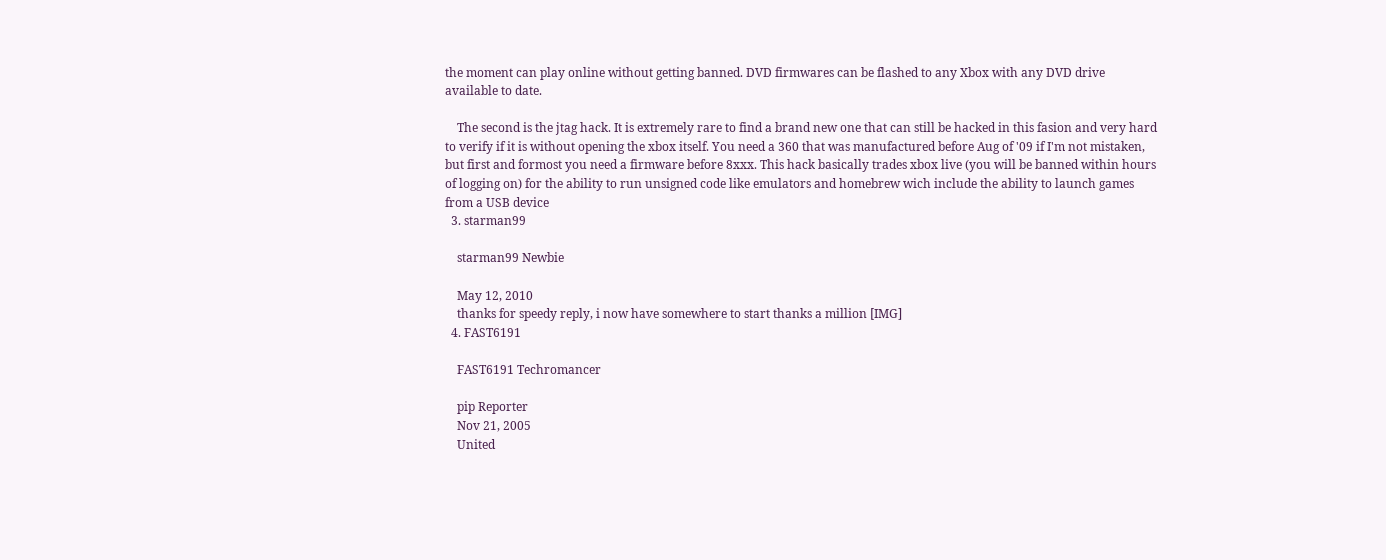the moment can play online without getting banned. DVD firmwares can be flashed to any Xbox with any DVD drive available to date.

    The second is the jtag hack. It is extremely rare to find a brand new one that can still be hacked in this fasion and very hard to verify if it is without opening the xbox itself. You need a 360 that was manufactured before Aug of '09 if I'm not mistaken, but first and formost you need a firmware before 8xxx. This hack basically trades xbox live (you will be banned within hours of logging on) for the ability to run unsigned code like emulators and homebrew wich include the ability to launch games from a USB device
  3. starman99

    starman99 Newbie

    May 12, 2010
    thanks for speedy reply, i now have somewhere to start thanks a million [IMG]
  4. FAST6191

    FAST6191 Techromancer

    pip Reporter
    Nov 21, 2005
    United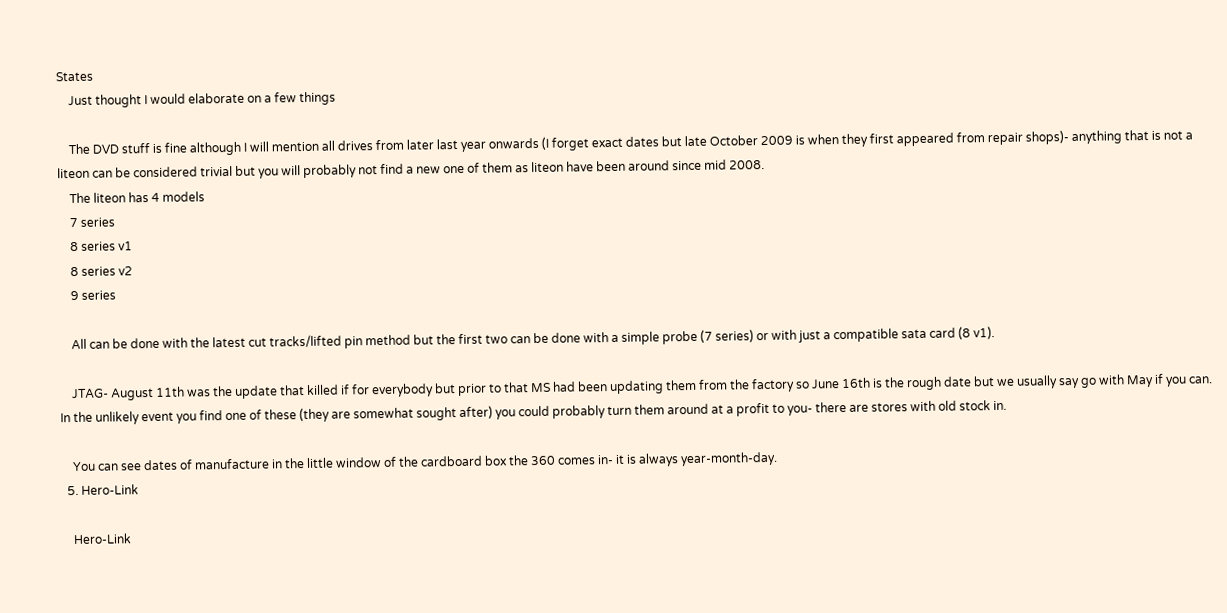States
    Just thought I would elaborate on a few things

    The DVD stuff is fine although I will mention all drives from later last year onwards (I forget exact dates but late October 2009 is when they first appeared from repair shops)- anything that is not a liteon can be considered trivial but you will probably not find a new one of them as liteon have been around since mid 2008.
    The liteon has 4 models
    7 series
    8 series v1
    8 series v2
    9 series

    All can be done with the latest cut tracks/lifted pin method but the first two can be done with a simple probe (7 series) or with just a compatible sata card (8 v1).

    JTAG- August 11th was the update that killed if for everybody but prior to that MS had been updating them from the factory so June 16th is the rough date but we usually say go with May if you can. In the unlikely event you find one of these (they are somewhat sought after) you could probably turn them around at a profit to you- there are stores with old stock in.

    You can see dates of manufacture in the little window of the cardboard box the 360 comes in- it is always year-month-day.
  5. Hero-Link

    Hero-Link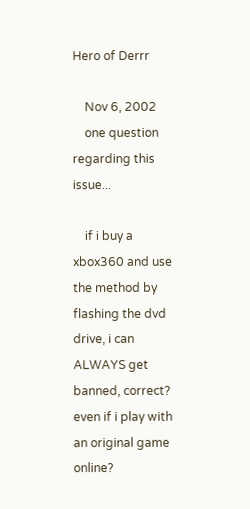Hero of Derrr

    Nov 6, 2002
    one question regarding this issue...

    if i buy a xbox360 and use the method by flashing the dvd drive, i can ALWAYS get banned, correct? even if i play with an original game online?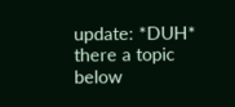update: *DUH* there a topic below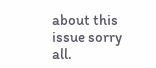about this issue sorry all.